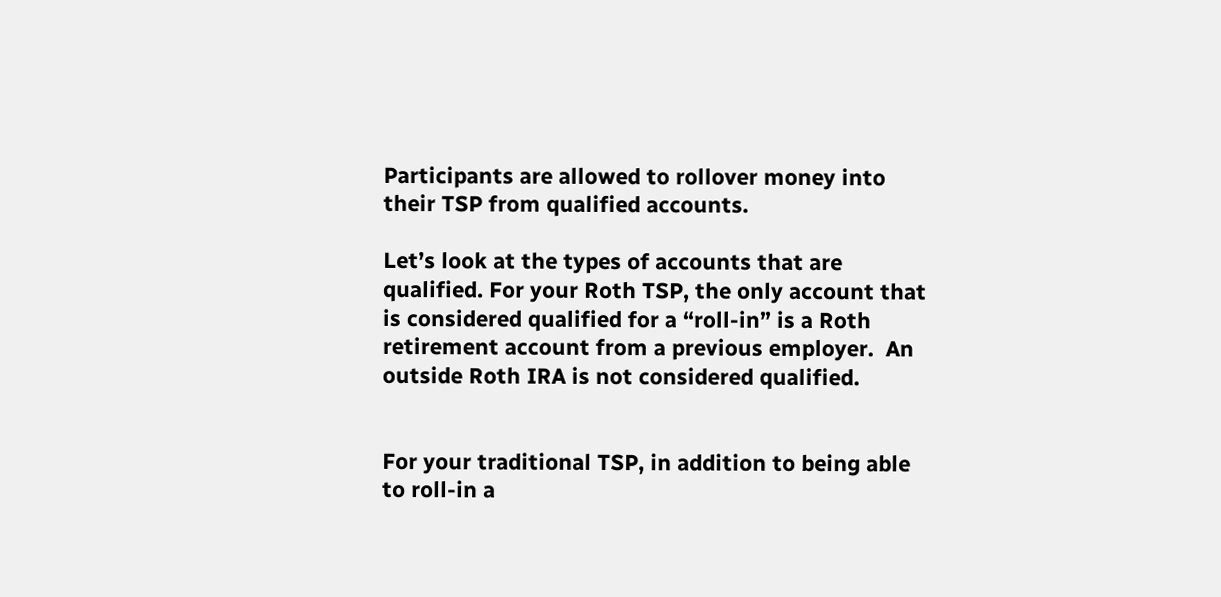Participants are allowed to rollover money into their TSP from qualified accounts.

Let’s look at the types of accounts that are qualified. For your Roth TSP, the only account that is considered qualified for a “roll-in” is a Roth retirement account from a previous employer.  An outside Roth IRA is not considered qualified.


For your traditional TSP, in addition to being able to roll-in a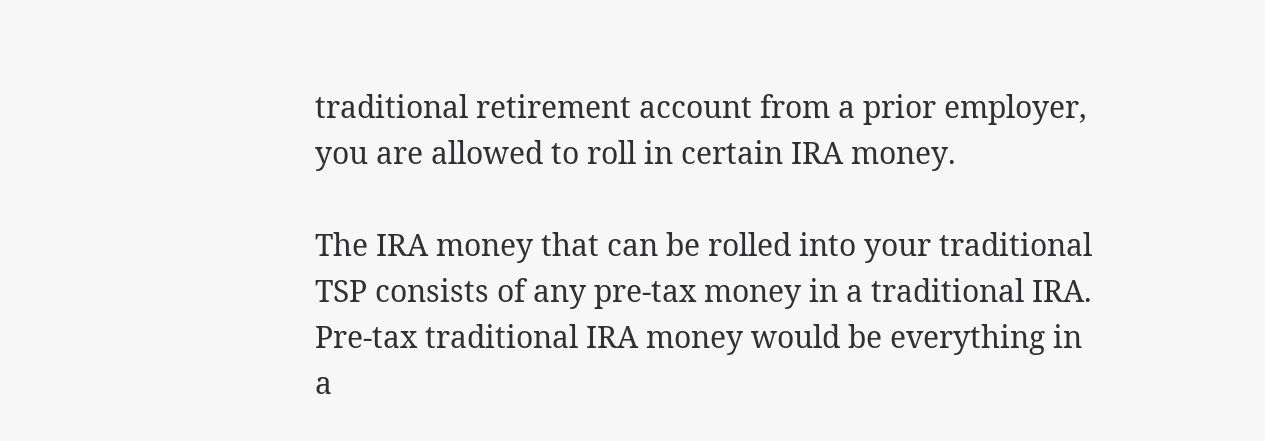traditional retirement account from a prior employer, you are allowed to roll in certain IRA money.

The IRA money that can be rolled into your traditional TSP consists of any pre-tax money in a traditional IRA.  Pre-tax traditional IRA money would be everything in a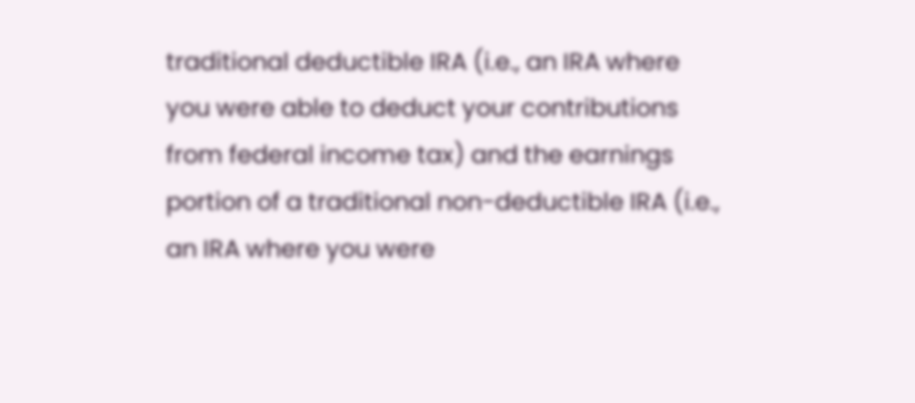traditional deductible IRA (i.e., an IRA where you were able to deduct your contributions from federal income tax) and the earnings portion of a traditional non-deductible IRA (i.e., an IRA where you were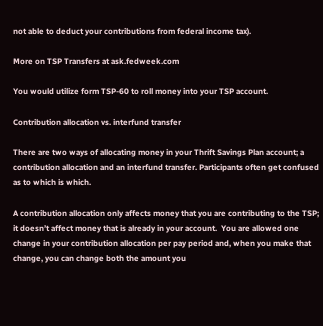not able to deduct your contributions from federal income tax).

More on TSP Transfers at ask.fedweek.com

You would utilize form TSP-60 to roll money into your TSP account.

Contribution allocation vs. interfund transfer

There are two ways of allocating money in your Thrift Savings Plan account; a contribution allocation and an interfund transfer. Participants often get confused as to which is which.

A contribution allocation only affects money that you are contributing to the TSP; it doesn’t affect money that is already in your account.  You are allowed one change in your contribution allocation per pay period and, when you make that change, you can change both the amount you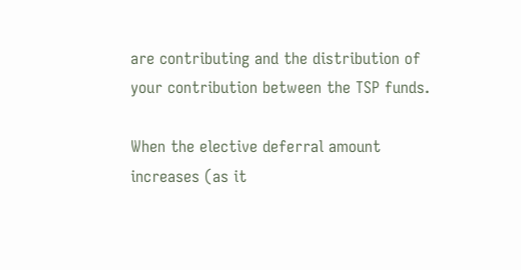are contributing and the distribution of your contribution between the TSP funds.

When the elective deferral amount increases (as it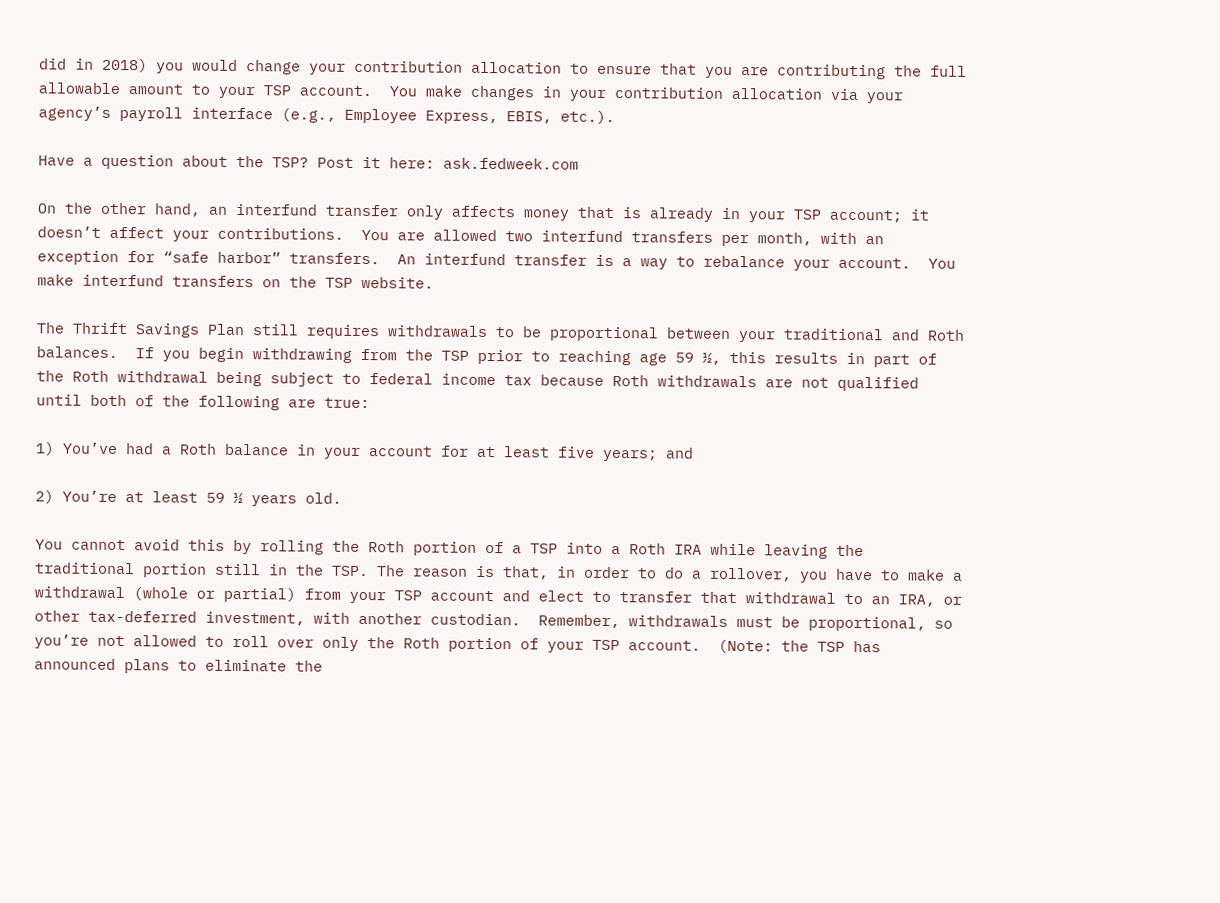did in 2018) you would change your contribution allocation to ensure that you are contributing the full allowable amount to your TSP account.  You make changes in your contribution allocation via your agency’s payroll interface (e.g., Employee Express, EBIS, etc.).

Have a question about the TSP? Post it here: ask.fedweek.com

On the other hand, an interfund transfer only affects money that is already in your TSP account; it doesn’t affect your contributions.  You are allowed two interfund transfers per month, with an exception for “safe harbor” transfers.  An interfund transfer is a way to rebalance your account.  You make interfund transfers on the TSP website.

The Thrift Savings Plan still requires withdrawals to be proportional between your traditional and Roth balances.  If you begin withdrawing from the TSP prior to reaching age 59 ½, this results in part of the Roth withdrawal being subject to federal income tax because Roth withdrawals are not qualified until both of the following are true:

1) You’ve had a Roth balance in your account for at least five years; and

2) You’re at least 59 ½ years old.

You cannot avoid this by rolling the Roth portion of a TSP into a Roth IRA while leaving the traditional portion still in the TSP. The reason is that, in order to do a rollover, you have to make a withdrawal (whole or partial) from your TSP account and elect to transfer that withdrawal to an IRA, or other tax-deferred investment, with another custodian.  Remember, withdrawals must be proportional, so you’re not allowed to roll over only the Roth portion of your TSP account.  (Note: the TSP has announced plans to eliminate the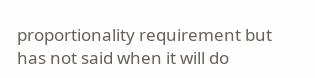proportionality requirement but has not said when it will do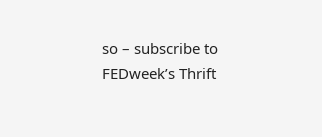so – subscribe to FEDweek’s Thrift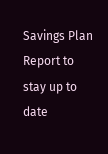Savings Plan Report to stay up to date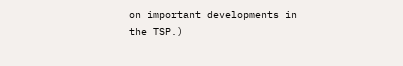on important developments in the TSP.)